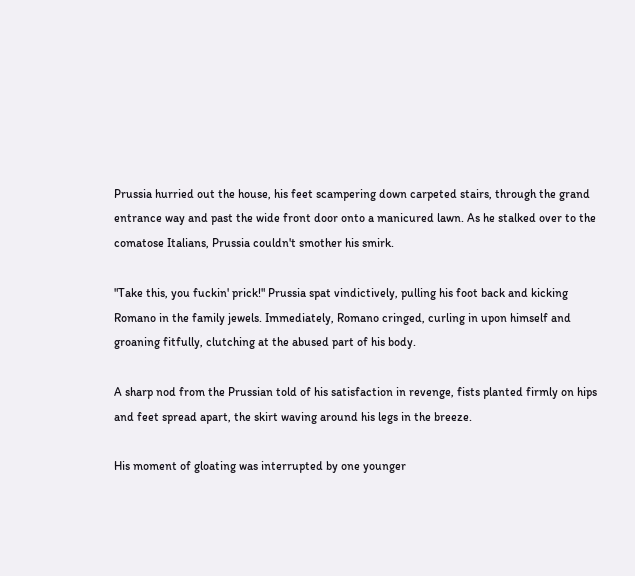Prussia hurried out the house, his feet scampering down carpeted stairs, through the grand entrance way and past the wide front door onto a manicured lawn. As he stalked over to the comatose Italians, Prussia couldn't smother his smirk.

"Take this, you fuckin' prick!" Prussia spat vindictively, pulling his foot back and kicking Romano in the family jewels. Immediately, Romano cringed, curling in upon himself and groaning fitfully, clutching at the abused part of his body.

A sharp nod from the Prussian told of his satisfaction in revenge, fists planted firmly on hips and feet spread apart, the skirt waving around his legs in the breeze.

His moment of gloating was interrupted by one younger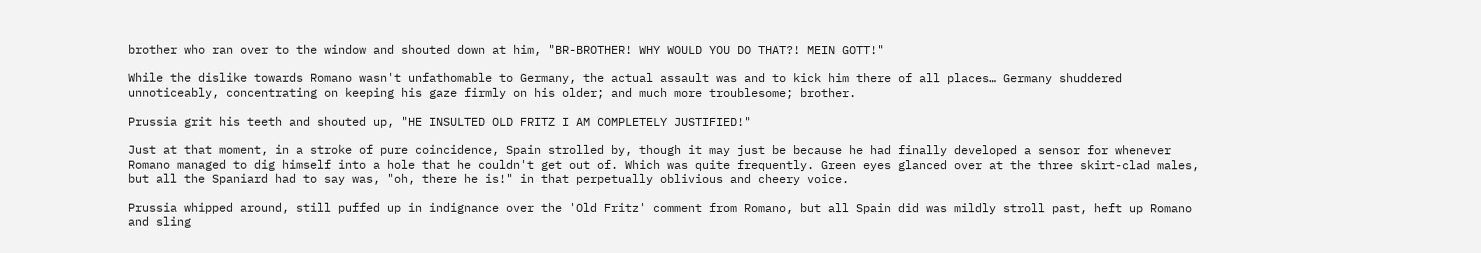brother who ran over to the window and shouted down at him, "BR-BROTHER! WHY WOULD YOU DO THAT?! MEIN GOTT!"

While the dislike towards Romano wasn't unfathomable to Germany, the actual assault was and to kick him there of all places… Germany shuddered unnoticeably, concentrating on keeping his gaze firmly on his older; and much more troublesome; brother.

Prussia grit his teeth and shouted up, "HE INSULTED OLD FRITZ I AM COMPLETELY JUSTIFIED!"

Just at that moment, in a stroke of pure coincidence, Spain strolled by, though it may just be because he had finally developed a sensor for whenever Romano managed to dig himself into a hole that he couldn't get out of. Which was quite frequently. Green eyes glanced over at the three skirt-clad males, but all the Spaniard had to say was, "oh, there he is!" in that perpetually oblivious and cheery voice.

Prussia whipped around, still puffed up in indignance over the 'Old Fritz' comment from Romano, but all Spain did was mildly stroll past, heft up Romano and sling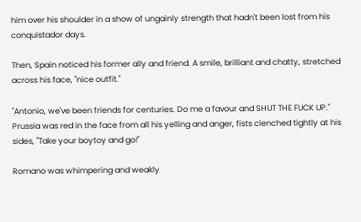him over his shoulder in a show of ungainly strength that hadn't been lost from his conquistador days.

Then, Spain noticed his former ally and friend. A smile, brilliant and chatty, stretched across his face, "nice outfit."

"Antonio, we've been friends for centuries. Do me a favour and SHUT THE FUCK UP." Prussia was red in the face from all his yelling and anger, fists clenched tightly at his sides, "Take your boytoy and go!"

Romano was whimpering and weakly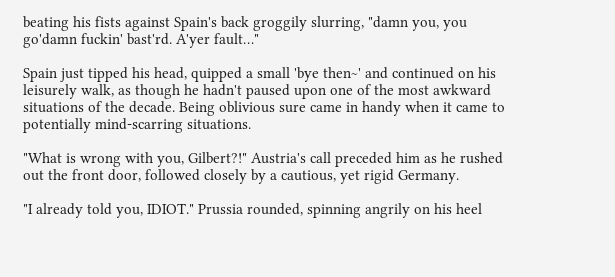beating his fists against Spain's back groggily slurring, "damn you, you go'damn fuckin' bast'rd. A'yer fault…"

Spain just tipped his head, quipped a small 'bye then~' and continued on his leisurely walk, as though he hadn't paused upon one of the most awkward situations of the decade. Being oblivious sure came in handy when it came to potentially mind-scarring situations.

"What is wrong with you, Gilbert?!" Austria's call preceded him as he rushed out the front door, followed closely by a cautious, yet rigid Germany.

"I already told you, IDIOT." Prussia rounded, spinning angrily on his heel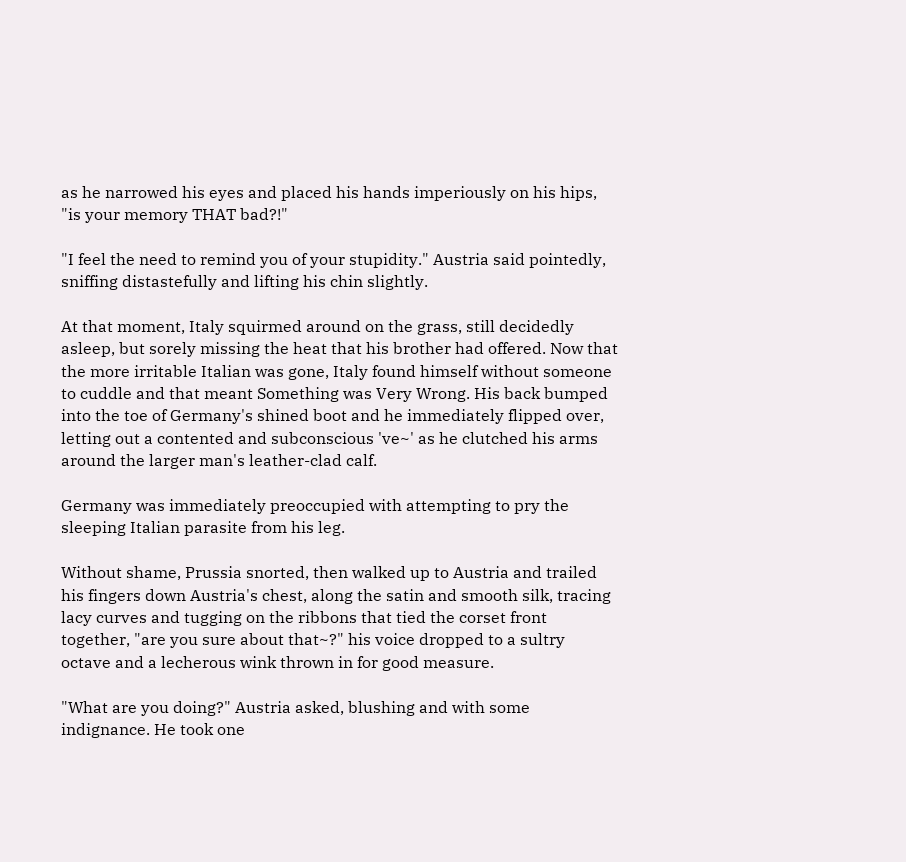as he narrowed his eyes and placed his hands imperiously on his hips, "is your memory THAT bad?!"

"I feel the need to remind you of your stupidity." Austria said pointedly, sniffing distastefully and lifting his chin slightly.

At that moment, Italy squirmed around on the grass, still decidedly asleep, but sorely missing the heat that his brother had offered. Now that the more irritable Italian was gone, Italy found himself without someone to cuddle and that meant Something was Very Wrong. His back bumped into the toe of Germany's shined boot and he immediately flipped over, letting out a contented and subconscious 've~' as he clutched his arms around the larger man's leather-clad calf.

Germany was immediately preoccupied with attempting to pry the sleeping Italian parasite from his leg.

Without shame, Prussia snorted, then walked up to Austria and trailed his fingers down Austria's chest, along the satin and smooth silk, tracing lacy curves and tugging on the ribbons that tied the corset front together, "are you sure about that~?" his voice dropped to a sultry octave and a lecherous wink thrown in for good measure.

"What are you doing?" Austria asked, blushing and with some indignance. He took one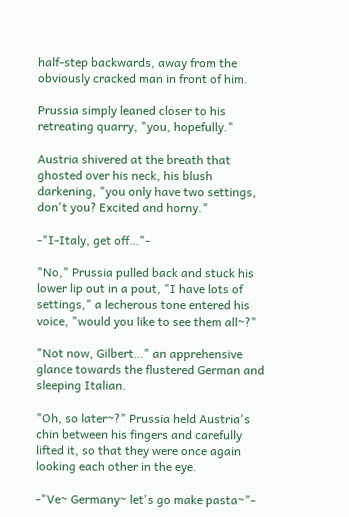half-step backwards, away from the obviously cracked man in front of him.

Prussia simply leaned closer to his retreating quarry, "you, hopefully."

Austria shivered at the breath that ghosted over his neck, his blush darkening, "you only have two settings, don't you? Excited and horny."

-"I-Italy, get off…"-

"No," Prussia pulled back and stuck his lower lip out in a pout, "I have lots of settings," a lecherous tone entered his voice, "would you like to see them all~?"

"Not now, Gilbert…" an apprehensive glance towards the flustered German and sleeping Italian.

"Oh, so later~?" Prussia held Austria's chin between his fingers and carefully lifted it, so that they were once again looking each other in the eye.

-"Ve~ Germany~ let's go make pasta~"-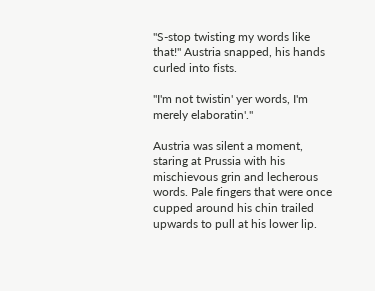"S-stop twisting my words like that!" Austria snapped, his hands curled into fists.

"I'm not twistin' yer words, I'm merely elaboratin'."

Austria was silent a moment, staring at Prussia with his mischievous grin and lecherous words. Pale fingers that were once cupped around his chin trailed upwards to pull at his lower lip.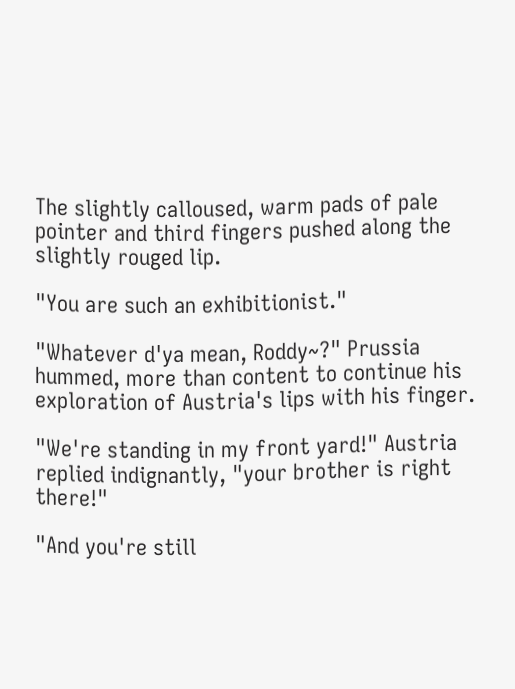The slightly calloused, warm pads of pale pointer and third fingers pushed along the slightly rouged lip.

"You are such an exhibitionist."

"Whatever d'ya mean, Roddy~?" Prussia hummed, more than content to continue his exploration of Austria's lips with his finger.

"We're standing in my front yard!" Austria replied indignantly, "your brother is right there!"

"And you're still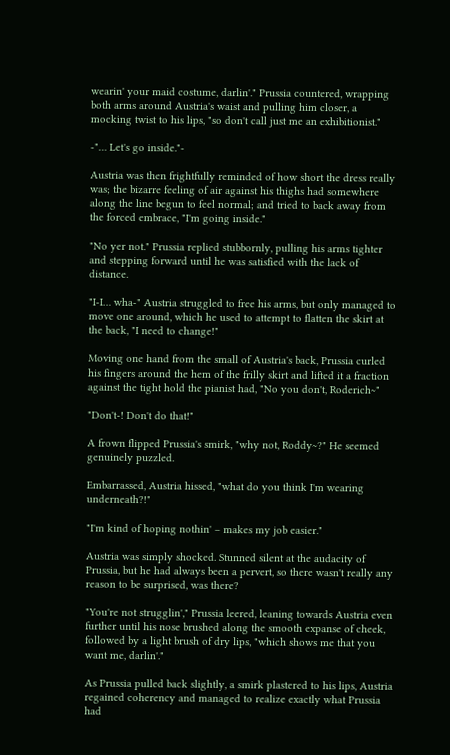wearin' your maid costume, darlin'." Prussia countered, wrapping both arms around Austria's waist and pulling him closer, a mocking twist to his lips, "so don't call just me an exhibitionist."

-"… Let's go inside."-

Austria was then frightfully reminded of how short the dress really was; the bizarre feeling of air against his thighs had somewhere along the line begun to feel normal; and tried to back away from the forced embrace, "I'm going inside."

"No yer not." Prussia replied stubbornly, pulling his arms tighter and stepping forward until he was satisfied with the lack of distance.

"I-I… wha-" Austria struggled to free his arms, but only managed to move one around, which he used to attempt to flatten the skirt at the back, "I need to change!"

Moving one hand from the small of Austria's back, Prussia curled his fingers around the hem of the frilly skirt and lifted it a fraction against the tight hold the pianist had, "No you don't, Roderich~"

"Don't-! Don't do that!"

A frown flipped Prussia's smirk, "why not, Roddy~?" He seemed genuinely puzzled.

Embarrassed, Austria hissed, "what do you think I'm wearing underneath?!"

"I'm kind of hoping nothin' – makes my job easier."

Austria was simply shocked. Stunned silent at the audacity of Prussia, but he had always been a pervert, so there wasn't really any reason to be surprised, was there?

"You're not strugglin'," Prussia leered, leaning towards Austria even further until his nose brushed along the smooth expanse of cheek, followed by a light brush of dry lips, "which shows me that you want me, darlin'."

As Prussia pulled back slightly, a smirk plastered to his lips, Austria regained coherency and managed to realize exactly what Prussia had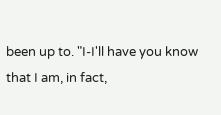been up to. "I-I'll have you know that I am, in fact,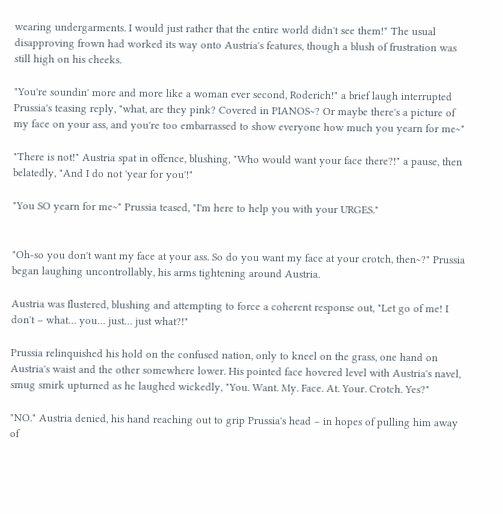wearing undergarments. I would just rather that the entire world didn't see them!" The usual disapproving frown had worked its way onto Austria's features, though a blush of frustration was still high on his cheeks.

"You're soundin' more and more like a woman ever second, Roderich!" a brief laugh interrupted Prussia's teasing reply, "what, are they pink? Covered in PIANOS~? Or maybe there's a picture of my face on your ass, and you're too embarrassed to show everyone how much you yearn for me~"

"There is not!" Austria spat in offence, blushing, "Who would want your face there?!" a pause, then belatedly, "And I do not 'year for you'!"

"You SO yearn for me~" Prussia teased, "I'm here to help you with your URGES."


"Oh-so you don't want my face at your ass. So do you want my face at your crotch, then~?" Prussia began laughing uncontrollably, his arms tightening around Austria.

Austria was flustered, blushing and attempting to force a coherent response out, "Let go of me! I don't – what… you… just… just what?!"

Prussia relinquished his hold on the confused nation, only to kneel on the grass, one hand on Austria's waist and the other somewhere lower. His pointed face hovered level with Austria's navel, smug smirk upturned as he laughed wickedly, "You. Want. My. Face. At. Your. Crotch. Yes?"

"NO." Austria denied, his hand reaching out to grip Prussia's head – in hopes of pulling him away of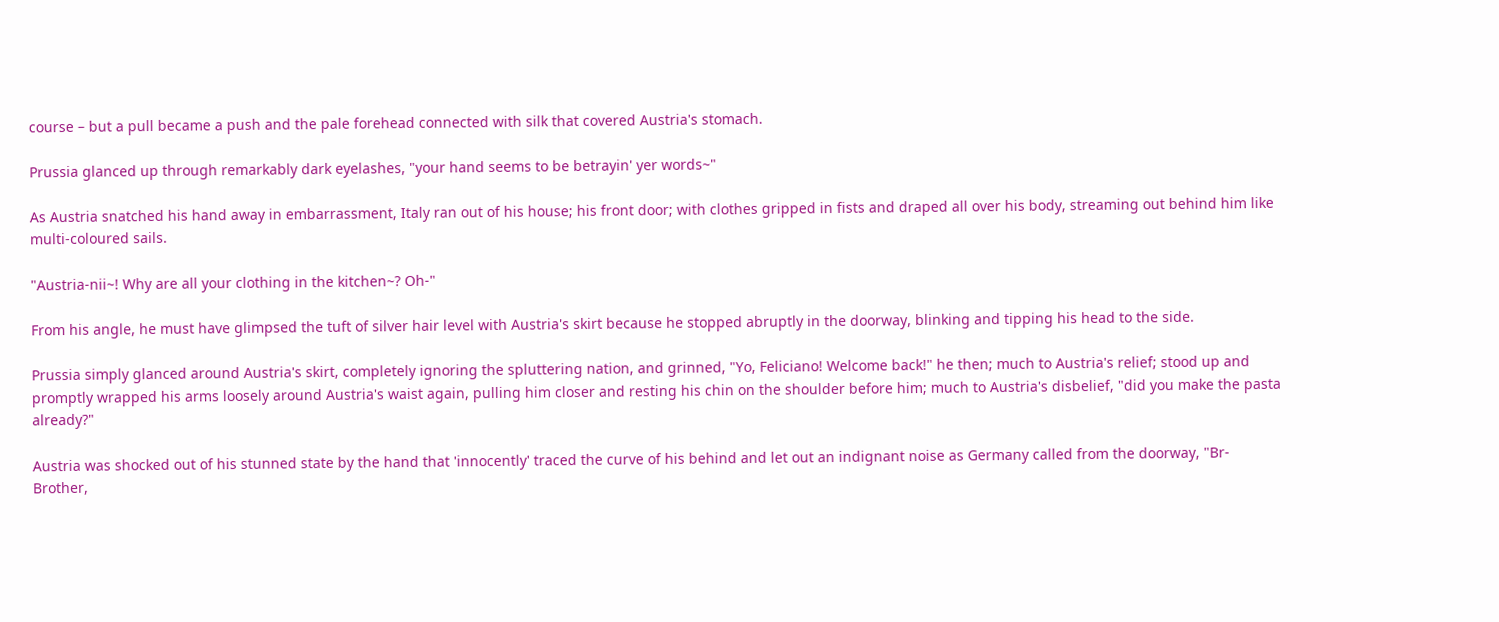course – but a pull became a push and the pale forehead connected with silk that covered Austria's stomach.

Prussia glanced up through remarkably dark eyelashes, "your hand seems to be betrayin' yer words~"

As Austria snatched his hand away in embarrassment, Italy ran out of his house; his front door; with clothes gripped in fists and draped all over his body, streaming out behind him like multi-coloured sails.

"Austria-nii~! Why are all your clothing in the kitchen~? Oh-"

From his angle, he must have glimpsed the tuft of silver hair level with Austria's skirt because he stopped abruptly in the doorway, blinking and tipping his head to the side.

Prussia simply glanced around Austria's skirt, completely ignoring the spluttering nation, and grinned, "Yo, Feliciano! Welcome back!" he then; much to Austria's relief; stood up and promptly wrapped his arms loosely around Austria's waist again, pulling him closer and resting his chin on the shoulder before him; much to Austria's disbelief, "did you make the pasta already?"

Austria was shocked out of his stunned state by the hand that 'innocently' traced the curve of his behind and let out an indignant noise as Germany called from the doorway, "Br-Brother,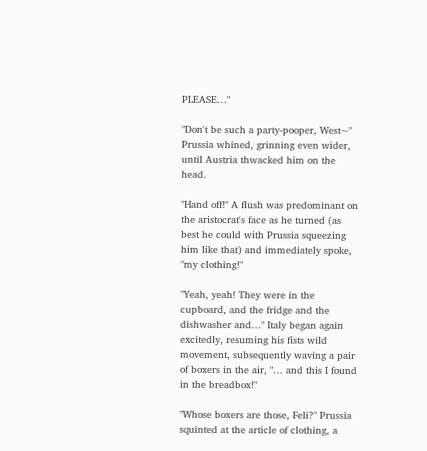PLEASE…"

"Don't be such a party-pooper, West~" Prussia whined, grinning even wider, until Austria thwacked him on the head.

"Hand off!" A flush was predominant on the aristocrat's face as he turned (as best he could with Prussia squeezing him like that) and immediately spoke, "my clothing!"

"Yeah, yeah! They were in the cupboard, and the fridge and the dishwasher and…" Italy began again excitedly, resuming his fists wild movement, subsequently waving a pair of boxers in the air, "… and this I found in the breadbox!"

"Whose boxers are those, Feli?" Prussia squinted at the article of clothing, a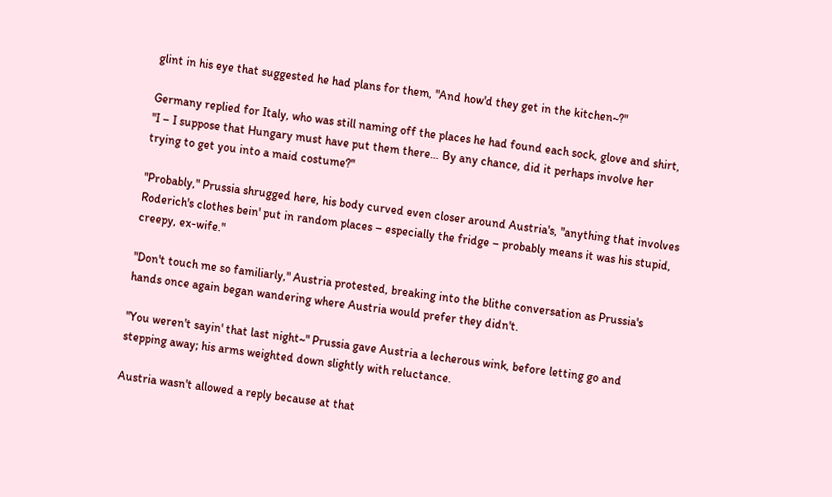glint in his eye that suggested he had plans for them, "And how'd they get in the kitchen~?"

Germany replied for Italy, who was still naming off the places he had found each sock, glove and shirt, "I – I suppose that Hungary must have put them there… By any chance, did it perhaps involve her trying to get you into a maid costume?"

"Probably," Prussia shrugged here, his body curved even closer around Austria's, "anything that involves Roderich's clothes bein' put in random places – especially the fridge – probably means it was his stupid, creepy, ex-wife."

"Don't touch me so familiarly," Austria protested, breaking into the blithe conversation as Prussia's hands once again began wandering where Austria would prefer they didn't.

"You weren't sayin' that last night~" Prussia gave Austria a lecherous wink, before letting go and stepping away; his arms weighted down slightly with reluctance.

Austria wasn't allowed a reply because at that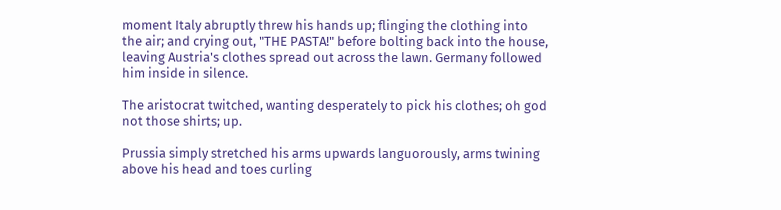moment Italy abruptly threw his hands up; flinging the clothing into the air; and crying out, "THE PASTA!" before bolting back into the house, leaving Austria's clothes spread out across the lawn. Germany followed him inside in silence.

The aristocrat twitched, wanting desperately to pick his clothes; oh god not those shirts; up.

Prussia simply stretched his arms upwards languorously, arms twining above his head and toes curling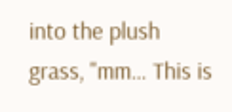into the plush grass, "mm… This is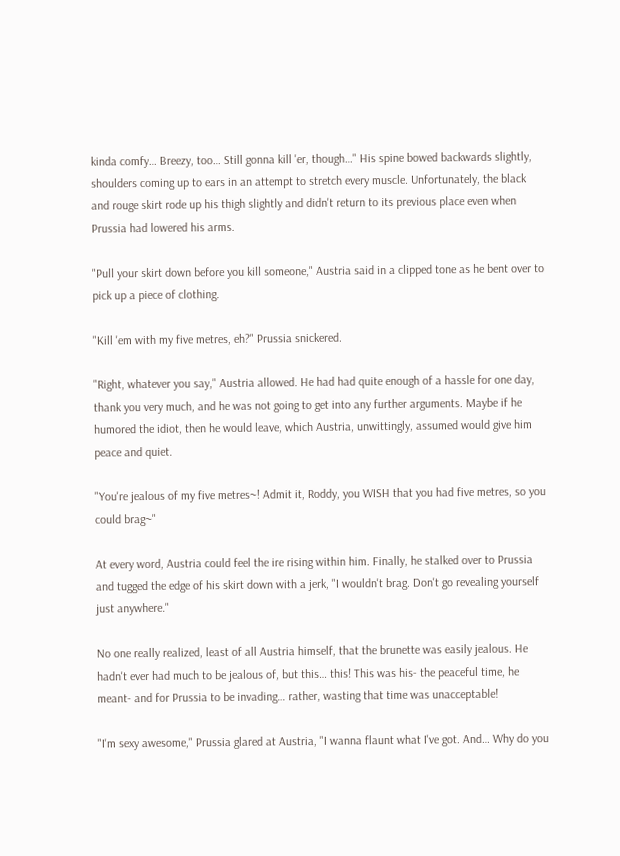kinda comfy… Breezy, too… Still gonna kill 'er, though…" His spine bowed backwards slightly, shoulders coming up to ears in an attempt to stretch every muscle. Unfortunately, the black and rouge skirt rode up his thigh slightly and didn't return to its previous place even when Prussia had lowered his arms.

"Pull your skirt down before you kill someone," Austria said in a clipped tone as he bent over to pick up a piece of clothing.

"Kill 'em with my five metres, eh?" Prussia snickered.

"Right, whatever you say," Austria allowed. He had had quite enough of a hassle for one day, thank you very much, and he was not going to get into any further arguments. Maybe if he humored the idiot, then he would leave, which Austria, unwittingly, assumed would give him peace and quiet.

"You're jealous of my five metres~! Admit it, Roddy, you WISH that you had five metres, so you could brag~"

At every word, Austria could feel the ire rising within him. Finally, he stalked over to Prussia and tugged the edge of his skirt down with a jerk, "I wouldn't brag. Don't go revealing yourself just anywhere."

No one really realized, least of all Austria himself, that the brunette was easily jealous. He hadn't ever had much to be jealous of, but this… this! This was his- the peaceful time, he meant- and for Prussia to be invading… rather, wasting that time was unacceptable!

"I'm sexy awesome," Prussia glared at Austria, "I wanna flaunt what I've got. And… Why do you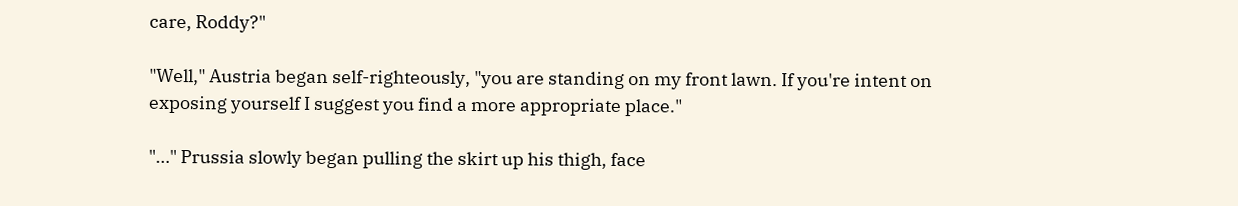care, Roddy?"

"Well," Austria began self-righteously, "you are standing on my front lawn. If you're intent on exposing yourself I suggest you find a more appropriate place."

"…" Prussia slowly began pulling the skirt up his thigh, face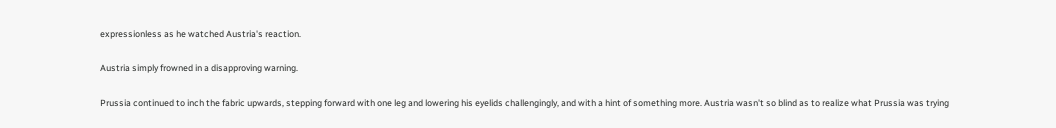expressionless as he watched Austria's reaction.

Austria simply frowned in a disapproving warning.

Prussia continued to inch the fabric upwards, stepping forward with one leg and lowering his eyelids challengingly, and with a hint of something more. Austria wasn't so blind as to realize what Prussia was trying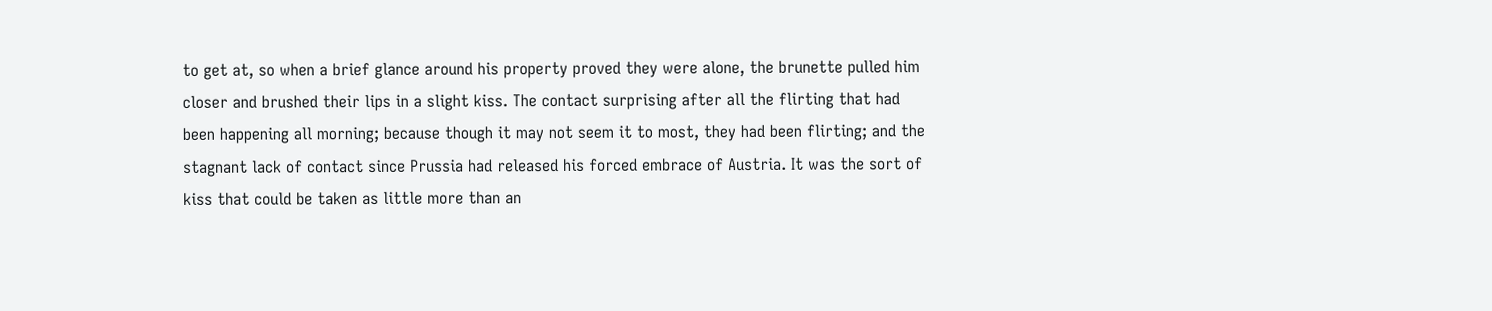to get at, so when a brief glance around his property proved they were alone, the brunette pulled him closer and brushed their lips in a slight kiss. The contact surprising after all the flirting that had been happening all morning; because though it may not seem it to most, they had been flirting; and the stagnant lack of contact since Prussia had released his forced embrace of Austria. It was the sort of kiss that could be taken as little more than an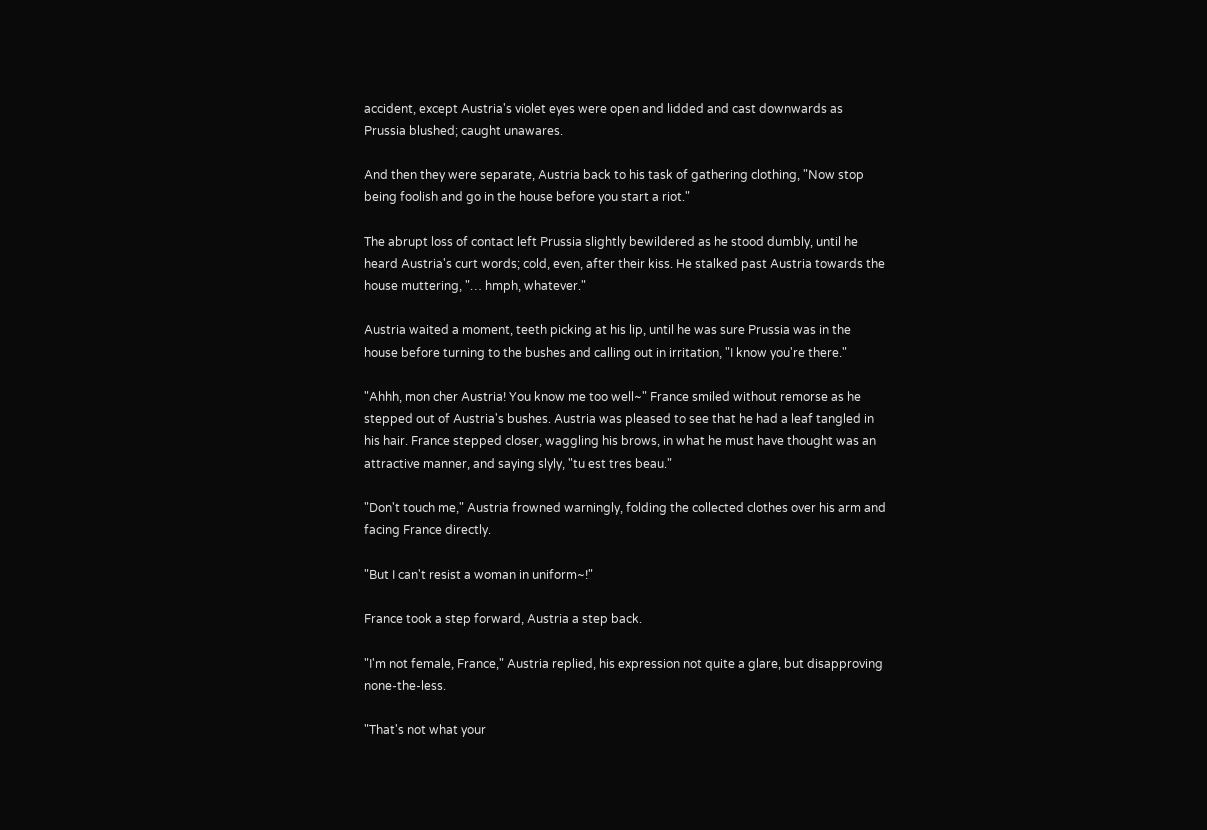accident, except Austria's violet eyes were open and lidded and cast downwards as Prussia blushed; caught unawares.

And then they were separate, Austria back to his task of gathering clothing, "Now stop being foolish and go in the house before you start a riot."

The abrupt loss of contact left Prussia slightly bewildered as he stood dumbly, until he heard Austria's curt words; cold, even, after their kiss. He stalked past Austria towards the house muttering, "… hmph, whatever."

Austria waited a moment, teeth picking at his lip, until he was sure Prussia was in the house before turning to the bushes and calling out in irritation, "I know you're there."

"Ahhh, mon cher Austria! You know me too well~" France smiled without remorse as he stepped out of Austria's bushes. Austria was pleased to see that he had a leaf tangled in his hair. France stepped closer, waggling his brows, in what he must have thought was an attractive manner, and saying slyly, "tu est tres beau."

"Don't touch me," Austria frowned warningly, folding the collected clothes over his arm and facing France directly.

"But I can't resist a woman in uniform~!"

France took a step forward, Austria a step back.

"I'm not female, France," Austria replied, his expression not quite a glare, but disapproving none-the-less.

"That's not what your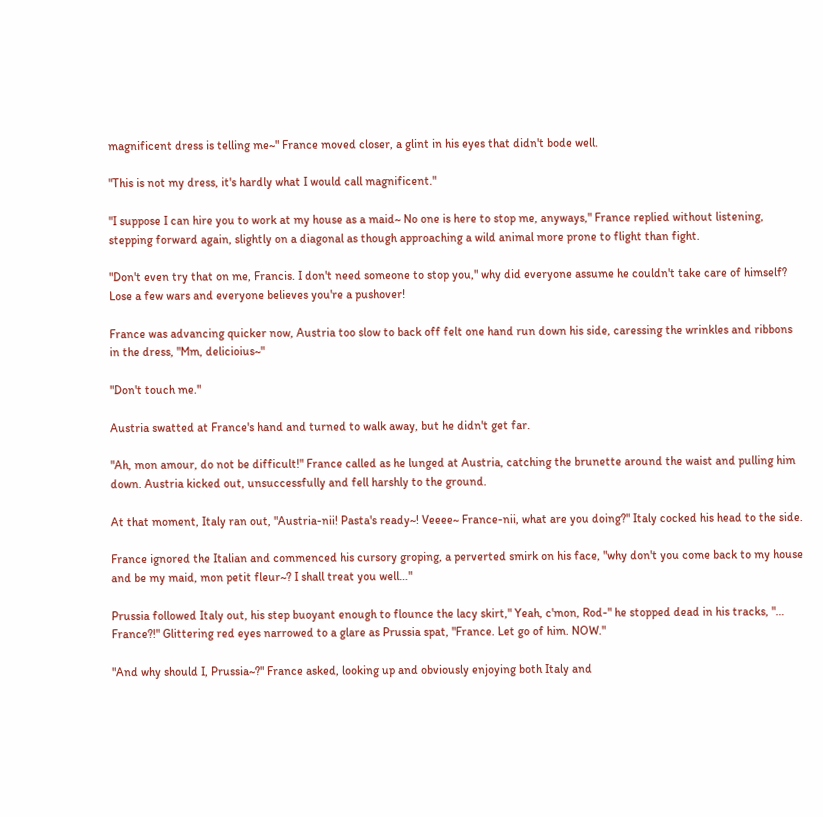magnificent dress is telling me~" France moved closer, a glint in his eyes that didn't bode well.

"This is not my dress, it's hardly what I would call magnificent."

"I suppose I can hire you to work at my house as a maid~ No one is here to stop me, anyways," France replied without listening, stepping forward again, slightly on a diagonal as though approaching a wild animal more prone to flight than fight.

"Don't even try that on me, Francis. I don't need someone to stop you," why did everyone assume he couldn't take care of himself? Lose a few wars and everyone believes you're a pushover!

France was advancing quicker now, Austria too slow to back off felt one hand run down his side, caressing the wrinkles and ribbons in the dress, "Mm, delicioius~"

"Don't touch me."

Austria swatted at France's hand and turned to walk away, but he didn't get far.

"Ah, mon amour, do not be difficult!" France called as he lunged at Austria, catching the brunette around the waist and pulling him down. Austria kicked out, unsuccessfully and fell harshly to the ground.

At that moment, Italy ran out, "Austria-nii! Pasta's ready~! Veeee~ France-nii, what are you doing?" Italy cocked his head to the side.

France ignored the Italian and commenced his cursory groping, a perverted smirk on his face, "why don't you come back to my house and be my maid, mon petit fleur~? I shall treat you well…"

Prussia followed Italy out, his step buoyant enough to flounce the lacy skirt," Yeah, c'mon, Rod-" he stopped dead in his tracks, "… France?!" Glittering red eyes narrowed to a glare as Prussia spat, "France. Let go of him. NOW."

"And why should I, Prussia~?" France asked, looking up and obviously enjoying both Italy and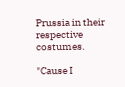Prussia in their respective costumes.

"Cause I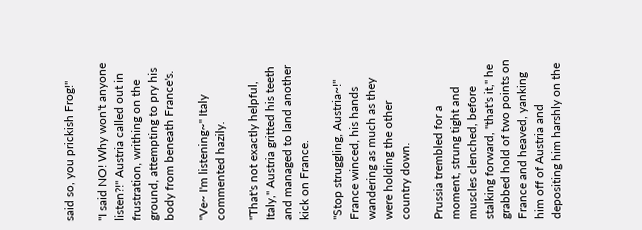said so, you prickish Frog!"

"I said NO! Why won't anyone listen?!" Austria called out in frustration, writhing on the ground, attempting to pry his body from beneath France's.

"Ve~ I'm listening~" Italy commented hazily.

"That's not exactly helpful, Italy," Austria gritted his teeth and managed to land another kick on France.

"Stop struggling, Austria~!" France winced, his hands wandering as much as they were holding the other country down.

Prussia trembled for a moment, strung tight and muscles clenched, before stalking forward, "that's it," he grabbed hold of two points on France and heaved, yanking him off of Austria and depositing him harshly on the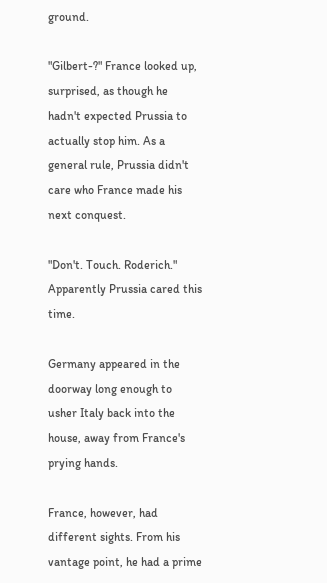ground.

"Gilbert-?" France looked up, surprised, as though he hadn't expected Prussia to actually stop him. As a general rule, Prussia didn't care who France made his next conquest.

"Don't. Touch. Roderich." Apparently Prussia cared this time.

Germany appeared in the doorway long enough to usher Italy back into the house, away from France's prying hands.

France, however, had different sights. From his vantage point, he had a prime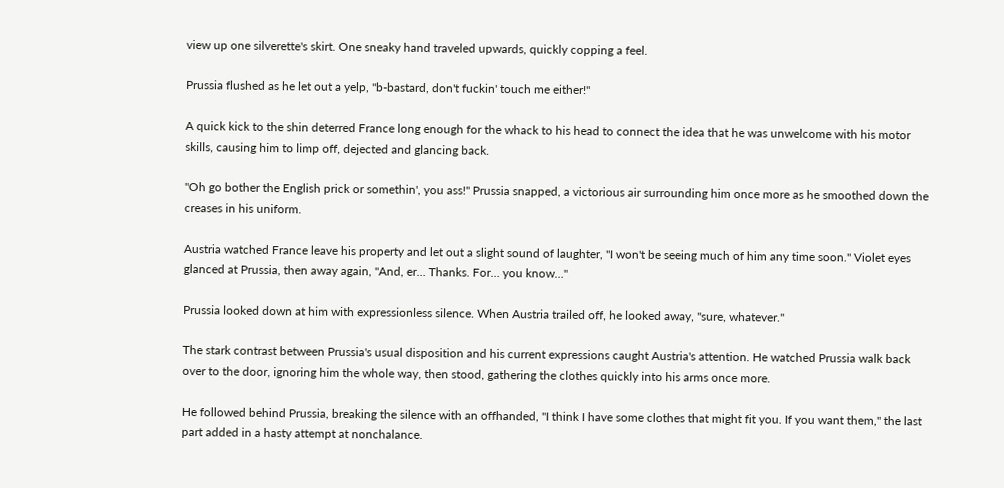view up one silverette's skirt. One sneaky hand traveled upwards, quickly copping a feel.

Prussia flushed as he let out a yelp, "b-bastard, don't fuckin' touch me either!"

A quick kick to the shin deterred France long enough for the whack to his head to connect the idea that he was unwelcome with his motor skills, causing him to limp off, dejected and glancing back.

"Oh go bother the English prick or somethin', you ass!" Prussia snapped, a victorious air surrounding him once more as he smoothed down the creases in his uniform.

Austria watched France leave his property and let out a slight sound of laughter, "I won't be seeing much of him any time soon." Violet eyes glanced at Prussia, then away again, "And, er… Thanks. For… you know…"

Prussia looked down at him with expressionless silence. When Austria trailed off, he looked away, "sure, whatever."

The stark contrast between Prussia's usual disposition and his current expressions caught Austria's attention. He watched Prussia walk back over to the door, ignoring him the whole way, then stood, gathering the clothes quickly into his arms once more.

He followed behind Prussia, breaking the silence with an offhanded, "I think I have some clothes that might fit you. If you want them," the last part added in a hasty attempt at nonchalance.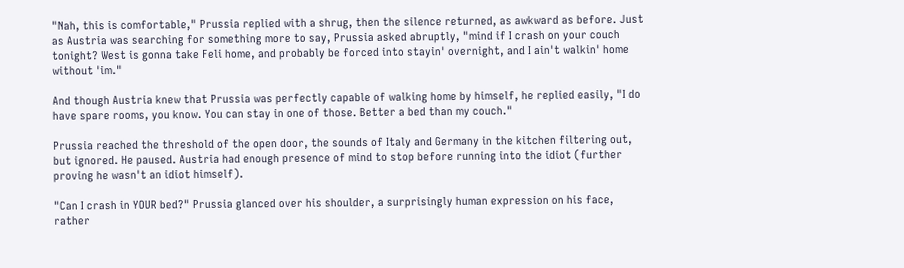"Nah, this is comfortable," Prussia replied with a shrug, then the silence returned, as awkward as before. Just as Austria was searching for something more to say, Prussia asked abruptly, "mind if I crash on your couch tonight? West is gonna take Feli home, and probably be forced into stayin' overnight, and I ain't walkin' home without 'im."

And though Austria knew that Prussia was perfectly capable of walking home by himself, he replied easily, "I do have spare rooms, you know. You can stay in one of those. Better a bed than my couch."

Prussia reached the threshold of the open door, the sounds of Italy and Germany in the kitchen filtering out, but ignored. He paused. Austria had enough presence of mind to stop before running into the idiot (further proving he wasn't an idiot himself).

"Can I crash in YOUR bed?" Prussia glanced over his shoulder, a surprisingly human expression on his face, rather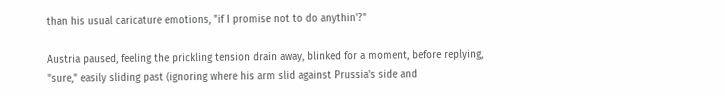than his usual caricature emotions, "if I promise not to do anythin'?"

Austria paused, feeling the prickling tension drain away, blinked for a moment, before replying, "sure," easily sliding past (ignoring where his arm slid against Prussia's side and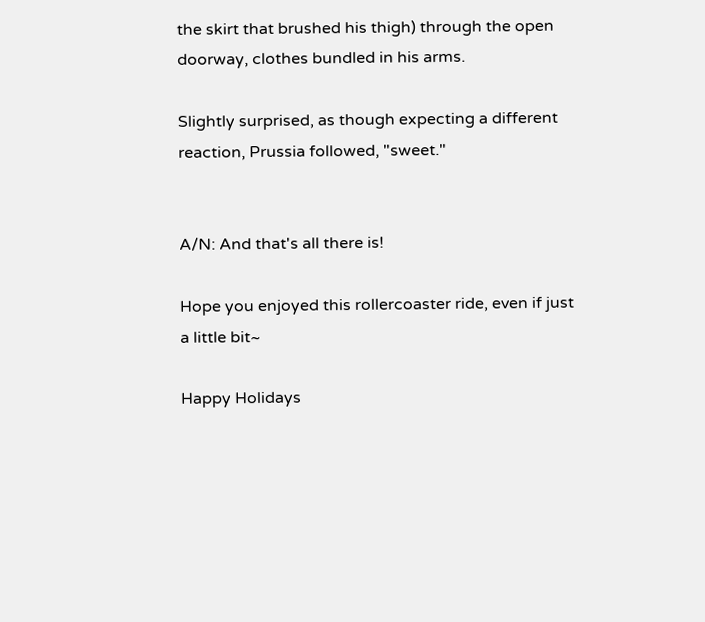the skirt that brushed his thigh) through the open doorway, clothes bundled in his arms.

Slightly surprised, as though expecting a different reaction, Prussia followed, "sweet."


A/N: And that's all there is!

Hope you enjoyed this rollercoaster ride, even if just a little bit~

Happy Holidays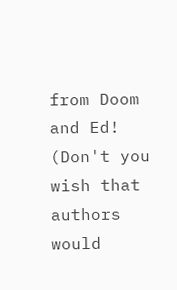from Doom and Ed! (Don't you wish that authors would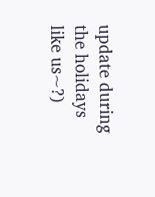update during the holidays like us~?)